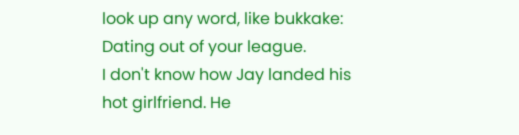look up any word, like bukkake:
Dating out of your league.
I don't know how Jay landed his hot girlfriend. He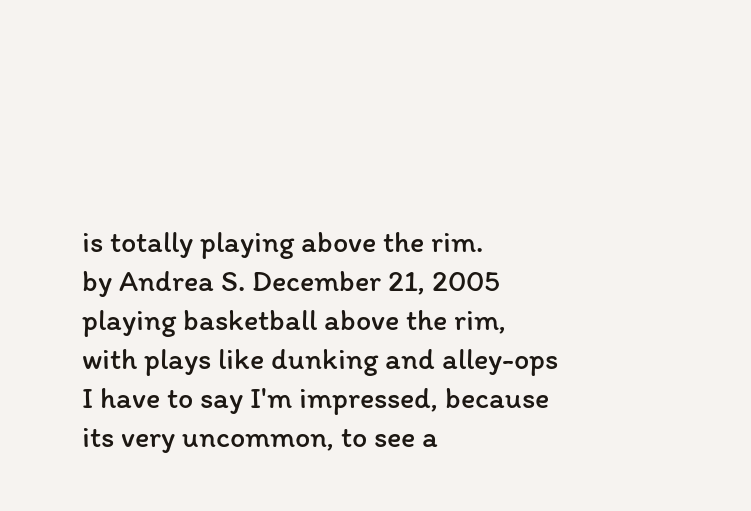is totally playing above the rim.
by Andrea S. December 21, 2005
playing basketball above the rim, with plays like dunking and alley-ops
I have to say I'm impressed, because its very uncommon, to see a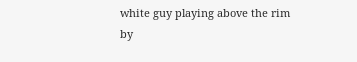white guy playing above the rim
by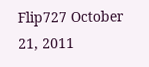Flip727 October 21, 2011